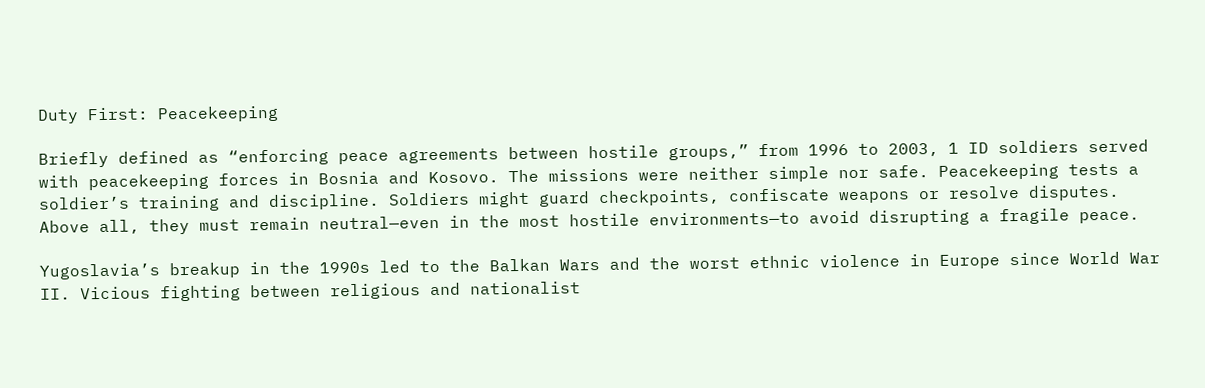Duty First: Peacekeeping

Briefly defined as “enforcing peace agreements between hostile groups,” from 1996 to 2003, 1 ID soldiers served with peacekeeping forces in Bosnia and Kosovo. The missions were neither simple nor safe. Peacekeeping tests a soldier’s training and discipline. Soldiers might guard checkpoints, confiscate weapons or resolve disputes. Above all, they must remain neutral—even in the most hostile environments—to avoid disrupting a fragile peace.

Yugoslavia’s breakup in the 1990s led to the Balkan Wars and the worst ethnic violence in Europe since World War II. Vicious fighting between religious and nationalist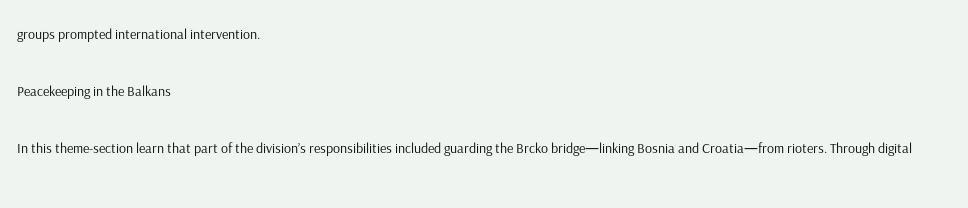groups prompted international intervention.

Peacekeeping in the Balkans

In this theme-section learn that part of the division’s responsibilities included guarding the Brcko bridge—linking Bosnia and Croatia—from rioters. Through digital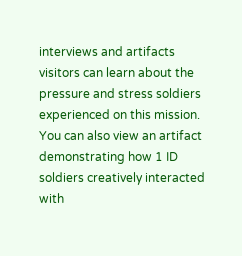interviews and artifacts visitors can learn about the pressure and stress soldiers experienced on this mission. You can also view an artifact demonstrating how 1 ID soldiers creatively interacted with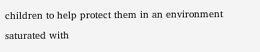children to help protect them in an environment saturated with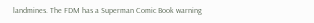landmines. The FDM has a Superman Comic Book warning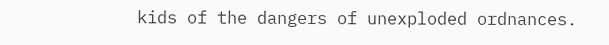kids of the dangers of unexploded ordnances.